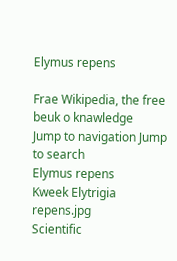Elymus repens

Frae Wikipedia, the free beuk o knawledge
Jump to navigation Jump to search
Elymus repens
Kweek Elytrigia repens.jpg
Scientific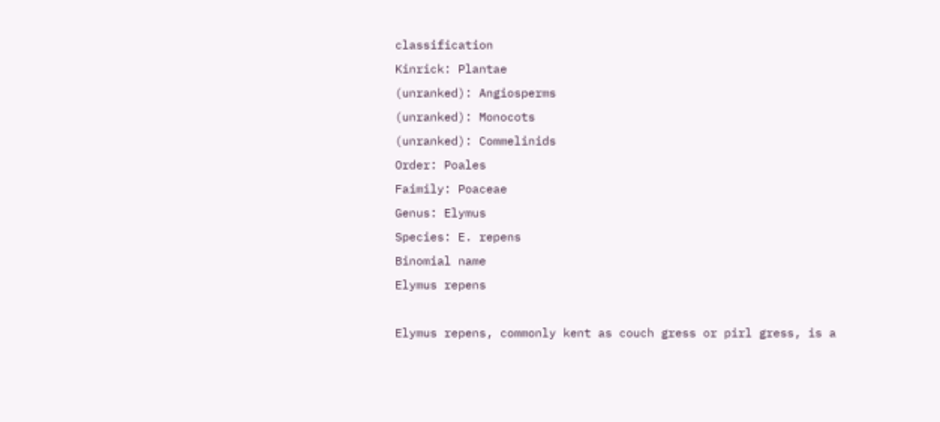classification
Kinrick: Plantae
(unranked): Angiosperms
(unranked): Monocots
(unranked): Commelinids
Order: Poales
Faimily: Poaceae
Genus: Elymus
Species: E. repens
Binomial name
Elymus repens

Elymus repens, commonly kent as couch gress or pirl gress, is a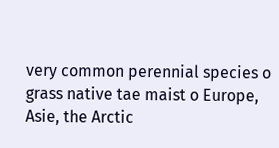very common perennial species o grass native tae maist o Europe, Asie, the Arctic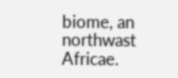biome, an northwast Africae.